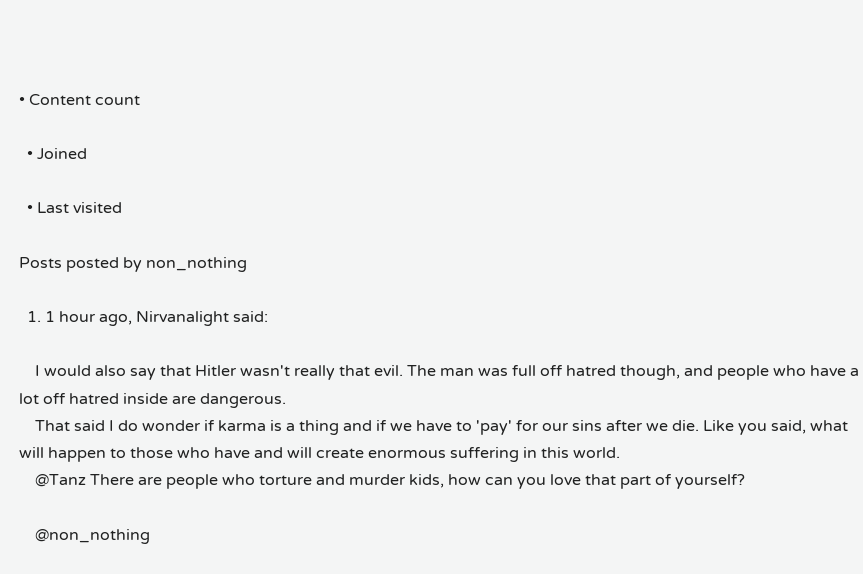• Content count

  • Joined

  • Last visited

Posts posted by non_nothing

  1. 1 hour ago, Nirvanalight said:

    I would also say that Hitler wasn't really that evil. The man was full off hatred though, and people who have a lot off hatred inside are dangerous.
    That said I do wonder if karma is a thing and if we have to 'pay' for our sins after we die. Like you said, what will happen to those who have and will create enormous suffering in this world.
    @Tanz There are people who torture and murder kids, how can you love that part of yourself?

    @non_nothing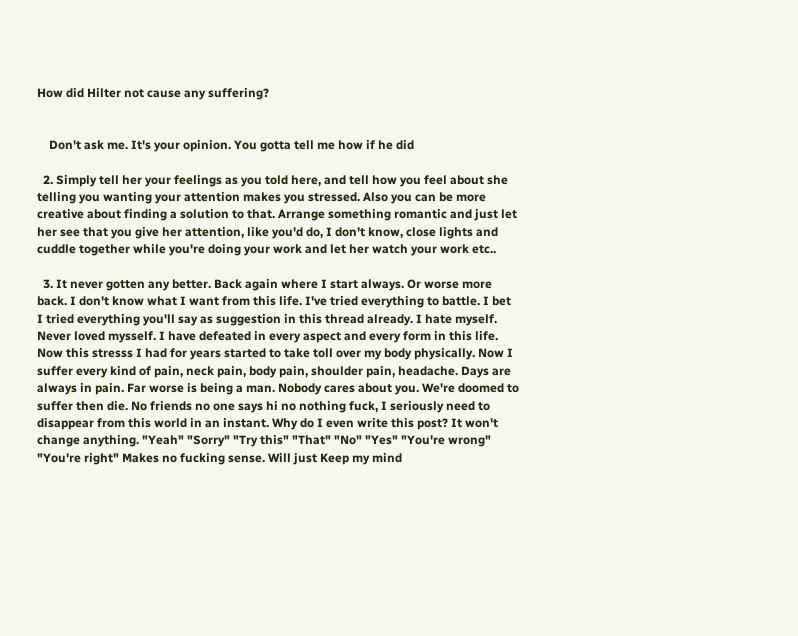How did Hilter not cause any suffering?


    Don't ask me. It's your opinion. You gotta tell me how if he did

  2. Simply tell her your feelings as you told here, and tell how you feel about she telling you wanting your attention makes you stressed. Also you can be more creative about finding a solution to that. Arrange something romantic and just let her see that you give her attention, like you'd do, I don't know, close lights and cuddle together while you're doing your work and let her watch your work etc..

  3. It never gotten any better. Back again where I start always. Or worse more back. I don't know what I want from this life. I've tried everything to battle. I bet I tried everything you'll say as suggestion in this thread already. I hate myself. Never loved mysself. I have defeated in every aspect and every form in this life. Now this stresss I had for years started to take toll over my body physically. Now I suffer every kind of pain, neck pain, body pain, shoulder pain, headache. Days are always in pain. Far worse is being a man. Nobody cares about you. We're doomed to suffer then die. No friends no one says hi no nothing fuck, I seriously need to disappear from this world in an instant. Why do I even write this post? It won't change anything. "Yeah" "Sorry" "Try this" "That" "No" "Yes" "You're wrong" "You're right" Makes no fucking sense. Will just Keep my mind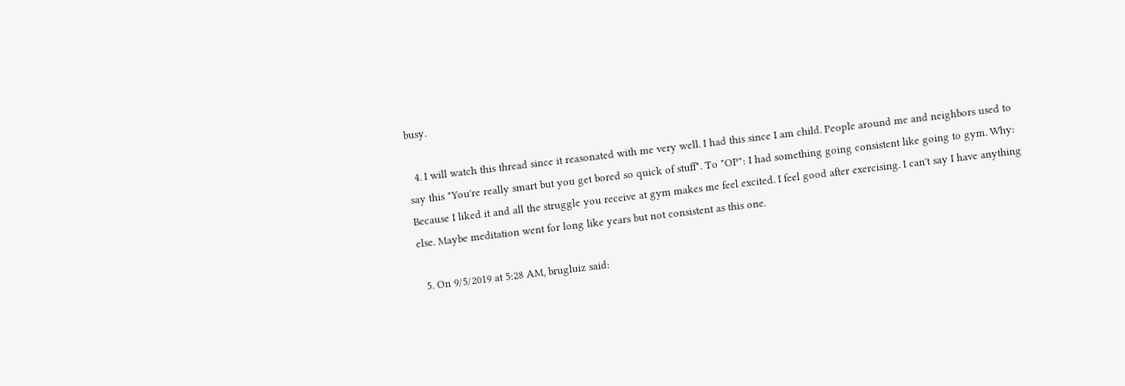busy.

  4. I will watch this thread since it reasonated with me very well. I had this since I am child. People around me and neighbors used to say this "You're really smart but you get bored so quick of stuff". To "OP": I had something going consistent like going to gym. Why: Because I liked it and all the struggle you receive at gym makes me feel excited. I feel good after exercising. I can't say I have anything else. Maybe meditation went for long like years but not consistent as this one.

  5. On 9/5/2019 at 5:28 AM, brugluiz said: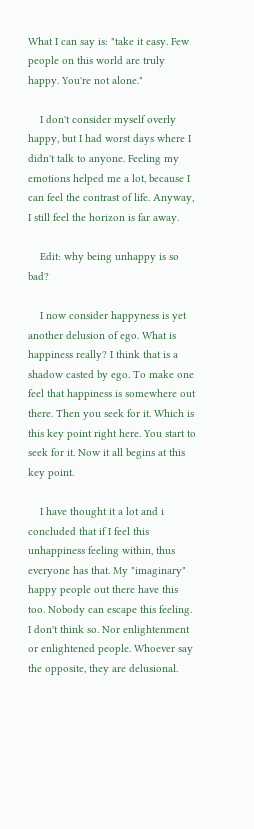What I can say is: "take it easy. Few people on this world are truly happy. You're not alone."

    I don't consider myself overly happy, but I had worst days where I didn't talk to anyone. Feeling my emotions helped me a lot, because I can feel the contrast of life. Anyway, I still feel the horizon is far away.

    Edit: why being unhappy is so bad?

    I now consider happyness is yet another delusion of ego. What is happiness really? I think that is a shadow casted by ego. To make one feel that happiness is somewhere out there. Then you seek for it. Which is this key point right here. You start to seek for it. Now it all begins at this key point.

    I have thought it a lot and i concluded that if I feel this unhappiness feeling within, thus everyone has that. My "imaginary" happy people out there have this too. Nobody can escape this feeling. I don't think so. Nor enlightenment or enlightened people. Whoever say the opposite, they are delusional.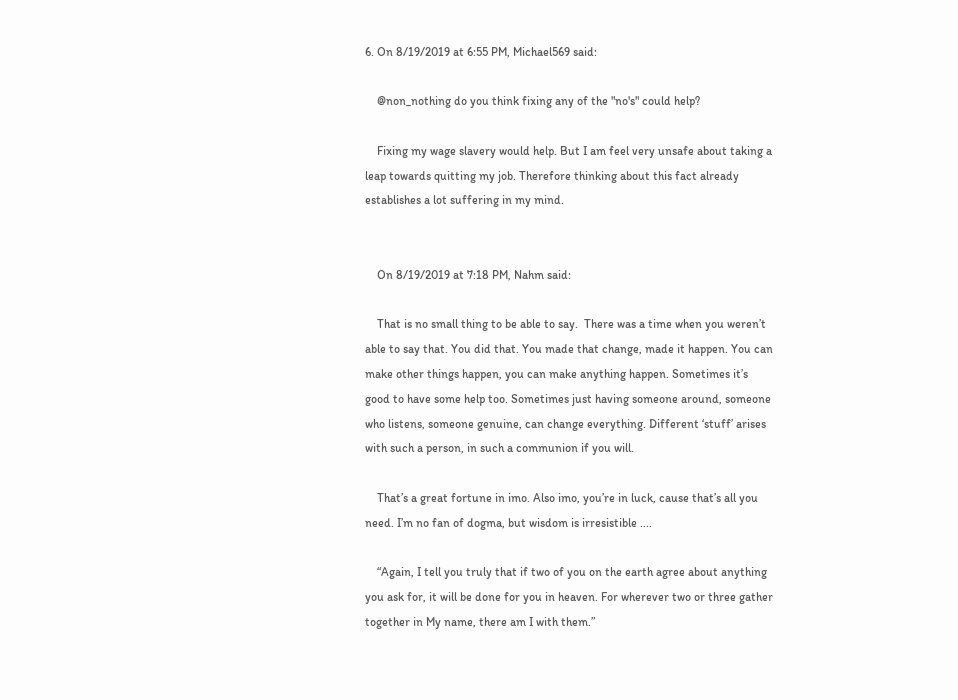6. On 8/19/2019 at 6:55 PM, Michael569 said:

    @non_nothing do you think fixing any of the "no's" could help?

    Fixing my wage slavery would help. But I am feel very unsafe about taking a leap towards quitting my job. Therefore thinking about this fact already establishes a lot suffering in my mind.


    On 8/19/2019 at 7:18 PM, Nahm said:

    That is no small thing to be able to say.  There was a time when you weren’t able to say that. You did that. You made that change, made it happen. You can make other things happen, you can make anything happen. Sometimes it’s good to have some help too. Sometimes just having someone around, someone who listens, someone genuine, can change everything. Different ‘stuff’ arises with such a person, in such a communion if you will.

    That’s a great fortune in imo. Also imo, you’re in luck, cause that’s all you need. I’m no fan of dogma, but wisdom is irresistible ....

    “Again, I tell you truly that if two of you on the earth agree about anything you ask for, it will be done for you in heaven. For wherever two or three gather together in My name, there am I with them.”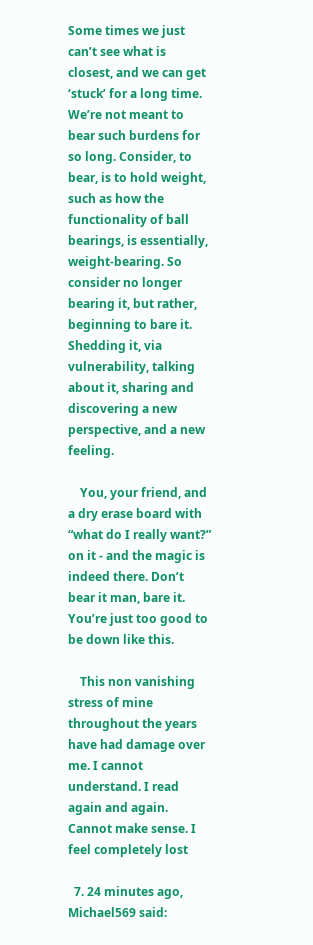Some times we just can’t see what is closest, and we can get ‘stuck’ for a long time.  We’re not meant to bear such burdens for so long. Consider, to bear, is to hold weight, such as how the functionality of ball bearings, is essentially, weight-bearing. So consider no longer bearing it, but rather, beginning to bare it. Shedding it, via vulnerability, talking about it, sharing and discovering a new perspective, and a new feeling.

    You, your friend, and a dry erase board with “what do I really want?” on it - and the magic is indeed there. Don’t bear it man, bare it. You’re just too good to be down like this.

    This non vanishing stress of mine throughout the years have had damage over me. I cannot understand. I read again and again. Cannot make sense. I feel completely lost

  7. 24 minutes ago, Michael569 said: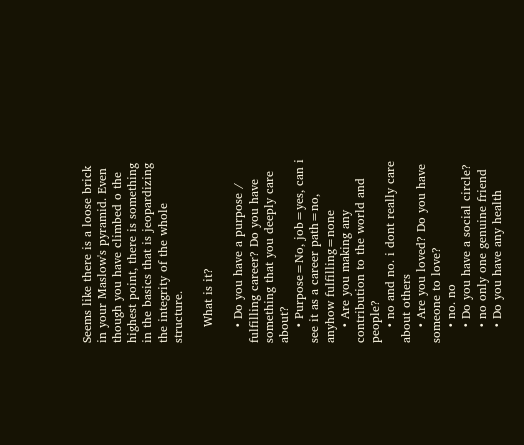Seems like there is a loose brick in your Maslow's pyramid. Even though you have climbed o the highest point, there is something in the basics that is jeopardizing the integrity of the whole structure.

    What is it?

    • Do you have a purpose / fulfilling career? Do you have something that you deeply care about?
    • Purpose=No, job=yes, can i see it as a career path=no, anyhow fulfilling=none
    • Are you making any contribution to the world and people?
    • no and no. i dont really care about others
    • Are you loved? Do you have someone to love?
    • no. no
    • Do you have a social circle?
    • no only one genuine friend
    • Do you have any health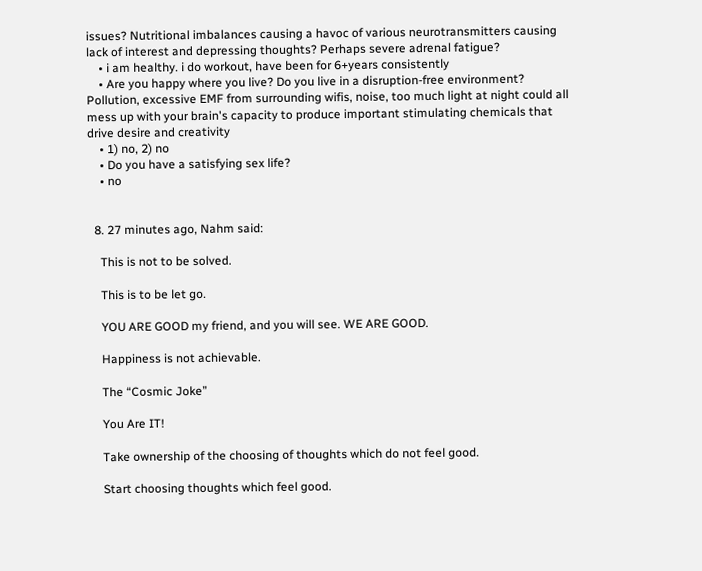issues? Nutritional imbalances causing a havoc of various neurotransmitters causing lack of interest and depressing thoughts? Perhaps severe adrenal fatigue?
    • i am healthy. i do workout, have been for 6+years consistently
    • Are you happy where you live? Do you live in a disruption-free environment? Pollution, excessive EMF from surrounding wifis, noise, too much light at night could all mess up with your brain's capacity to produce important stimulating chemicals that drive desire and creativity
    • 1) no, 2) no
    • Do you have a satisfying sex life?
    • no


  8. 27 minutes ago, Nahm said:

    This is not to be solved.

    This is to be let go.

    YOU ARE GOOD my friend, and you will see. WE ARE GOOD.

    Happiness is not achievable.

    The “Cosmic Joke”

    You Are IT!

    Take ownership of the choosing of thoughts which do not feel good.

    Start choosing thoughts which feel good.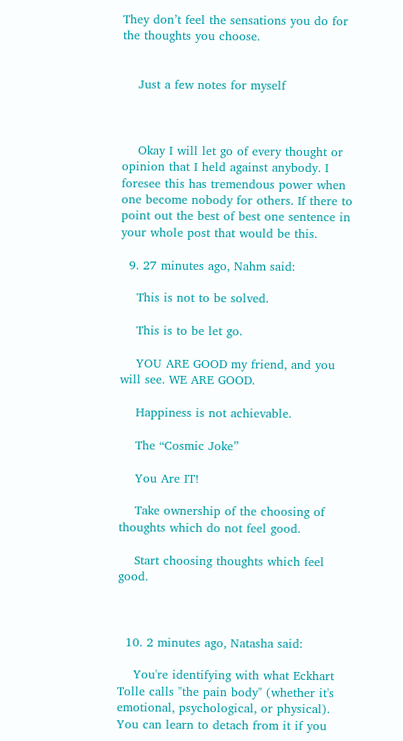They don’t feel the sensations you do for the thoughts you choose.


    Just a few notes for myself



    Okay I will let go of every thought or opinion that I held against anybody. I foresee this has tremendous power when one become nobody for others. If there to point out the best of best one sentence in your whole post that would be this.

  9. 27 minutes ago, Nahm said:

    This is not to be solved.

    This is to be let go.

    YOU ARE GOOD my friend, and you will see. WE ARE GOOD.

    Happiness is not achievable.

    The “Cosmic Joke”

    You Are IT!

    Take ownership of the choosing of thoughts which do not feel good.

    Start choosing thoughts which feel good.



  10. 2 minutes ago, Natasha said:

    You're identifying with what Eckhart Tolle calls "the pain body" (whether it's emotional, psychological, or physical). You can learn to detach from it if you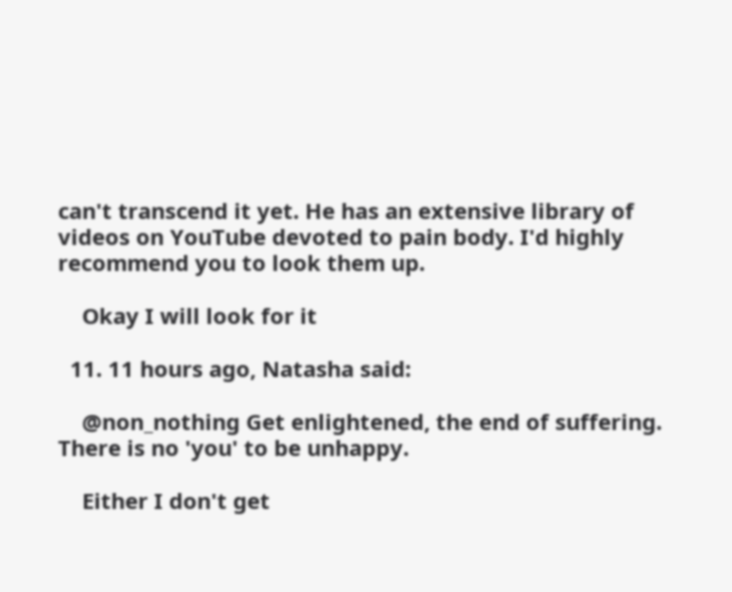can't transcend it yet. He has an extensive library of videos on YouTube devoted to pain body. I'd highly recommend you to look them up.

    Okay I will look for it

  11. 11 hours ago, Natasha said:

    @non_nothing Get enlightened, the end of suffering. There is no 'you' to be unhappy.

    Either I don't get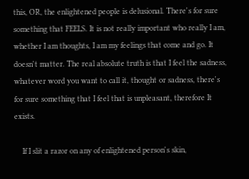this, OR, the enlightened people is delusional. There's for sure something that FEELS. It is not really important who really I am, whether I am thoughts, I am my feelings that come and go. It doesn't matter. The real absolute truth is that I feel the sadness, whatever word you want to call it, thought or sadness, there's for sure something that I feel that is unpleasant, therefore It exists.

    If I slit a razor on any of enlightened person's skin,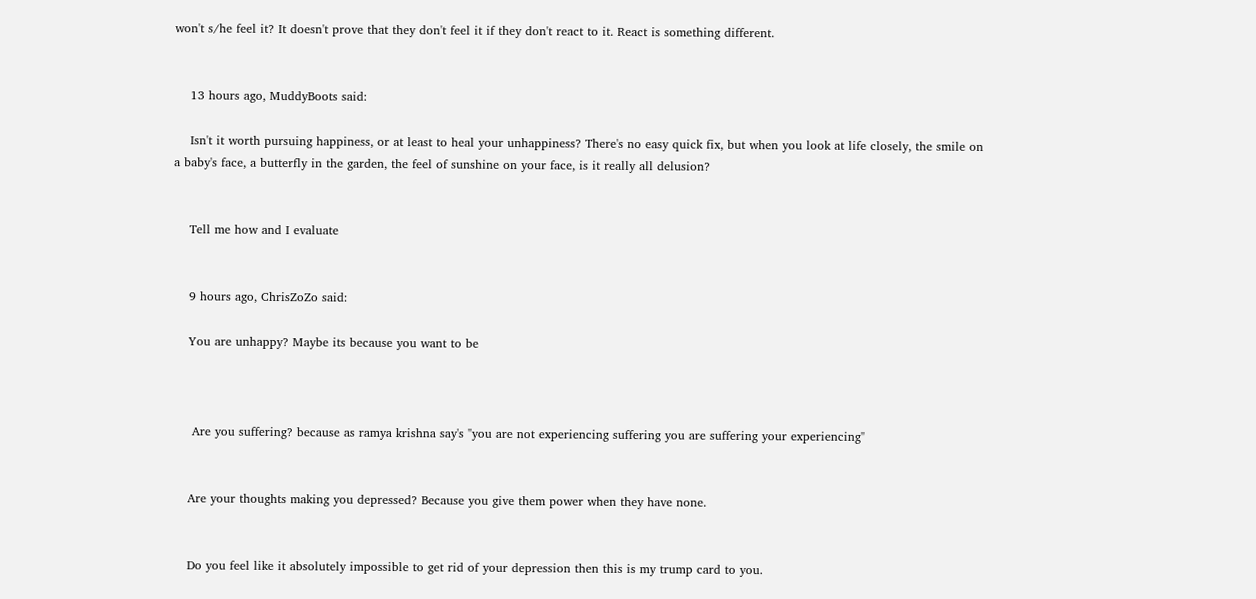won't s/he feel it? It doesn't prove that they don't feel it if they don't react to it. React is something different.


    13 hours ago, MuddyBoots said:

    Isn't it worth pursuing happiness, or at least to heal your unhappiness? There's no easy quick fix, but when you look at life closely, the smile on a baby's face, a butterfly in the garden, the feel of sunshine on your face, is it really all delusion?


    Tell me how and I evaluate


    9 hours ago, ChrisZoZo said:

    You are unhappy? Maybe its because you want to be



     Are you suffering? because as ramya krishna say's "you are not experiencing suffering you are suffering your experiencing"


    Are your thoughts making you depressed? Because you give them power when they have none.


    Do you feel like it absolutely impossible to get rid of your depression then this is my trump card to you.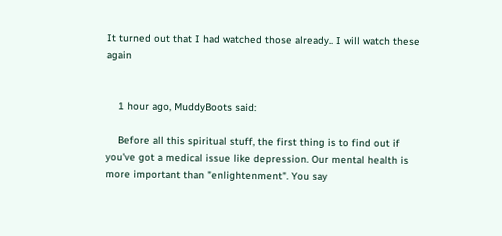It turned out that I had watched those already.. I will watch these again


    1 hour ago, MuddyBoots said:

    Before all this spiritual stuff, the first thing is to find out if you've got a medical issue like depression. Our mental health is more important than "enlightenment". You say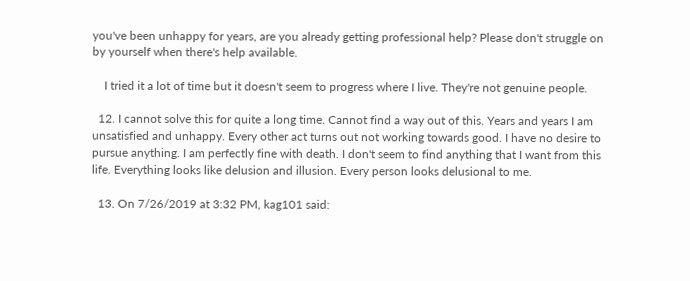you've been unhappy for years, are you already getting professional help? Please don't struggle on by yourself when there's help available.

    I tried it a lot of time but it doesn't seem to progress where I live. They're not genuine people.

  12. I cannot solve this for quite a long time. Cannot find a way out of this. Years and years I am unsatisfied and unhappy. Every other act turns out not working towards good. I have no desire to pursue anything. I am perfectly fine with death. I don't seem to find anything that I want from this life. Everything looks like delusion and illusion. Every person looks delusional to me.

  13. On 7/26/2019 at 3:32 PM, kag101 said: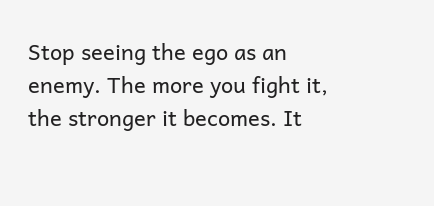Stop seeing the ego as an enemy. The more you fight it, the stronger it becomes. It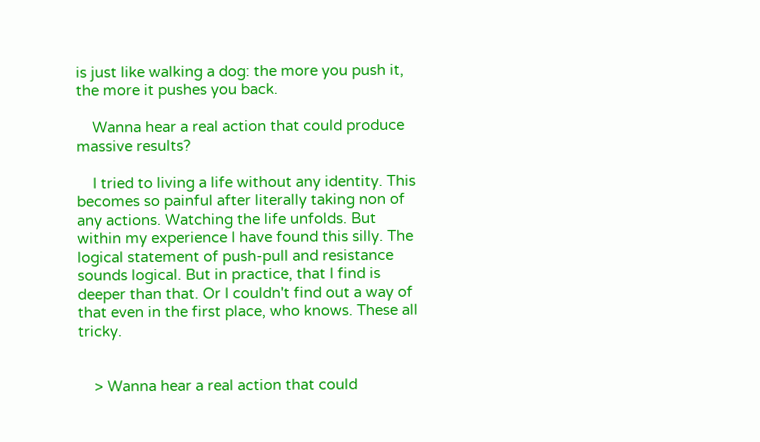is just like walking a dog: the more you push it, the more it pushes you back.

    Wanna hear a real action that could produce massive results?

    I tried to living a life without any identity. This becomes so painful after literally taking non of any actions. Watching the life unfolds. But within my experience I have found this silly. The logical statement of push-pull and resistance sounds logical. But in practice, that I find is deeper than that. Or I couldn't find out a way of that even in the first place, who knows. These all tricky.


    > Wanna hear a real action that could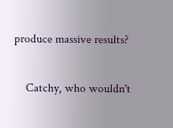produce massive results?

    Catchy, who wouldn't